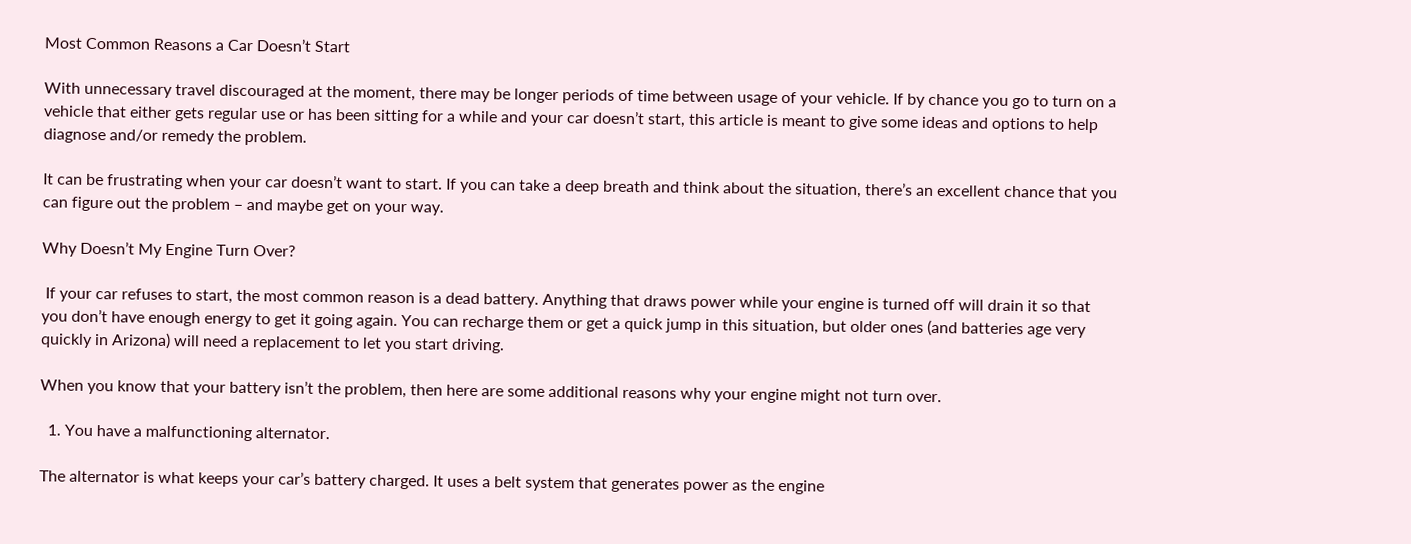Most Common Reasons a Car Doesn’t Start

With unnecessary travel discouraged at the moment, there may be longer periods of time between usage of your vehicle. If by chance you go to turn on a vehicle that either gets regular use or has been sitting for a while and your car doesn’t start, this article is meant to give some ideas and options to help diagnose and/or remedy the problem.

It can be frustrating when your car doesn’t want to start. If you can take a deep breath and think about the situation, there’s an excellent chance that you can figure out the problem – and maybe get on your way.

Why Doesn’t My Engine Turn Over?

 If your car refuses to start, the most common reason is a dead battery. Anything that draws power while your engine is turned off will drain it so that you don’t have enough energy to get it going again. You can recharge them or get a quick jump in this situation, but older ones (and batteries age very quickly in Arizona) will need a replacement to let you start driving.

When you know that your battery isn’t the problem, then here are some additional reasons why your engine might not turn over.

  1. You have a malfunctioning alternator.

The alternator is what keeps your car’s battery charged. It uses a belt system that generates power as the engine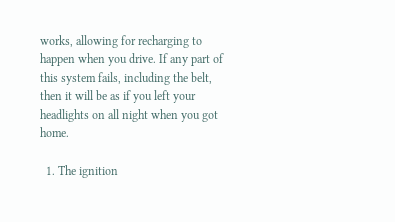works, allowing for recharging to happen when you drive. If any part of this system fails, including the belt, then it will be as if you left your headlights on all night when you got home.

  1. The ignition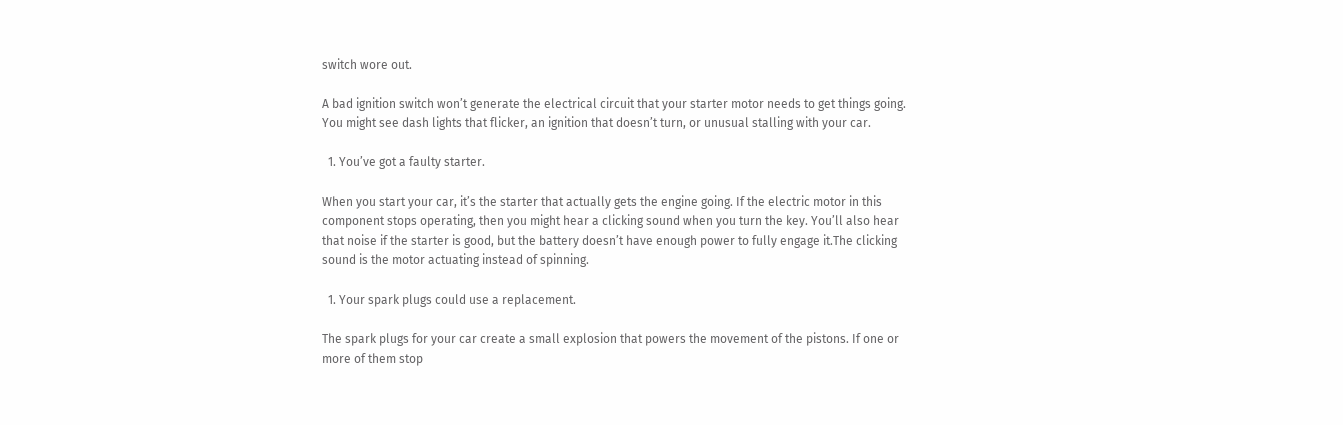switch wore out.

A bad ignition switch won’t generate the electrical circuit that your starter motor needs to get things going. You might see dash lights that flicker, an ignition that doesn’t turn, or unusual stalling with your car.

  1. You’ve got a faulty starter.

When you start your car, it’s the starter that actually gets the engine going. If the electric motor in this component stops operating, then you might hear a clicking sound when you turn the key. You’ll also hear that noise if the starter is good, but the battery doesn’t have enough power to fully engage it.The clicking sound is the motor actuating instead of spinning.

  1. Your spark plugs could use a replacement.

The spark plugs for your car create a small explosion that powers the movement of the pistons. If one or more of them stop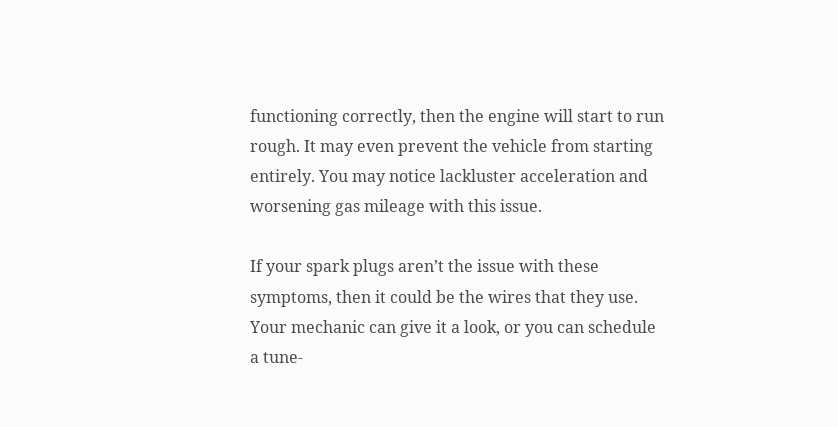functioning correctly, then the engine will start to run rough. It may even prevent the vehicle from starting entirely. You may notice lackluster acceleration and worsening gas mileage with this issue.

If your spark plugs aren’t the issue with these symptoms, then it could be the wires that they use. Your mechanic can give it a look, or you can schedule a tune-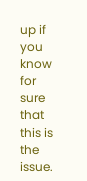up if you know for sure that this is the issue.